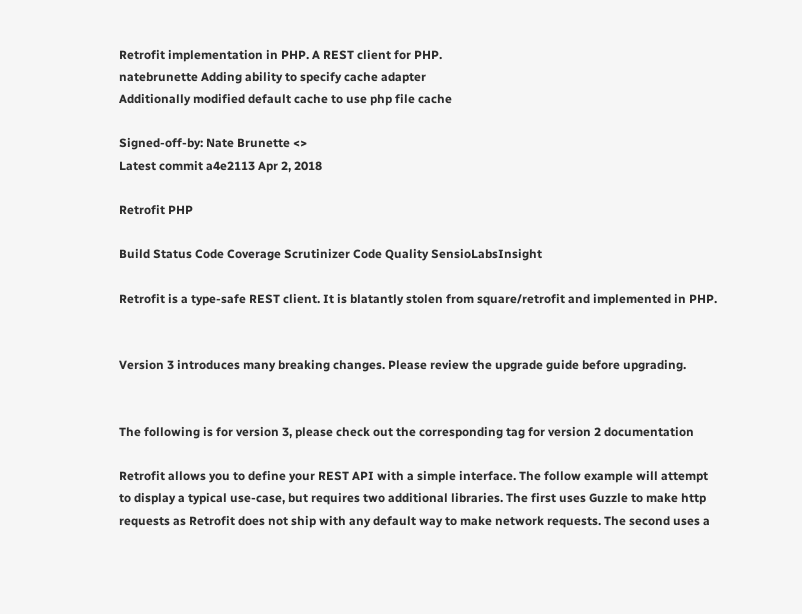Retrofit implementation in PHP. A REST client for PHP.
natebrunette Adding ability to specify cache adapter
Additionally modified default cache to use php file cache

Signed-off-by: Nate Brunette <>
Latest commit a4e2113 Apr 2, 2018

Retrofit PHP

Build Status Code Coverage Scrutinizer Code Quality SensioLabsInsight

Retrofit is a type-safe REST client. It is blatantly stolen from square/retrofit and implemented in PHP.


Version 3 introduces many breaking changes. Please review the upgrade guide before upgrading.


The following is for version 3, please check out the corresponding tag for version 2 documentation

Retrofit allows you to define your REST API with a simple interface. The follow example will attempt to display a typical use-case, but requires two additional libraries. The first uses Guzzle to make http requests as Retrofit does not ship with any default way to make network requests. The second uses a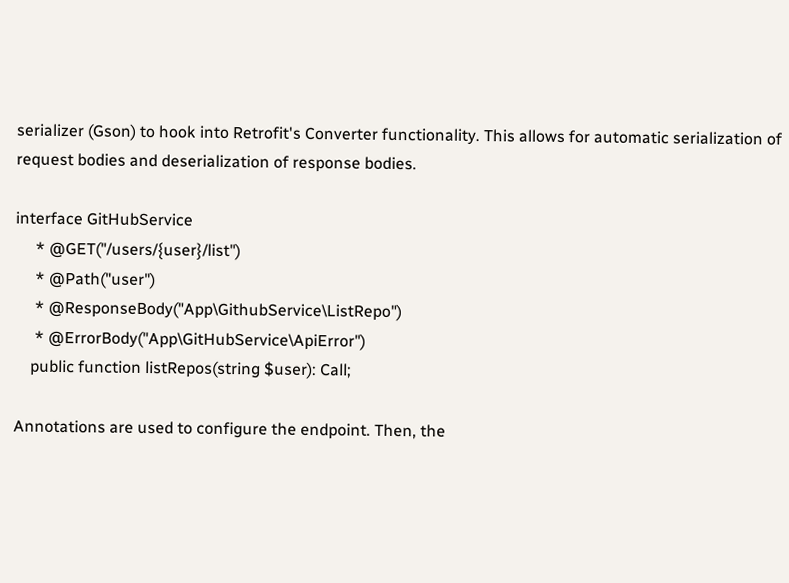serializer (Gson) to hook into Retrofit's Converter functionality. This allows for automatic serialization of request bodies and deserialization of response bodies.

interface GitHubService
     * @GET("/users/{user}/list")
     * @Path("user")
     * @ResponseBody("App\GithubService\ListRepo")
     * @ErrorBody("App\GitHubService\ApiError")
    public function listRepos(string $user): Call;

Annotations are used to configure the endpoint. Then, the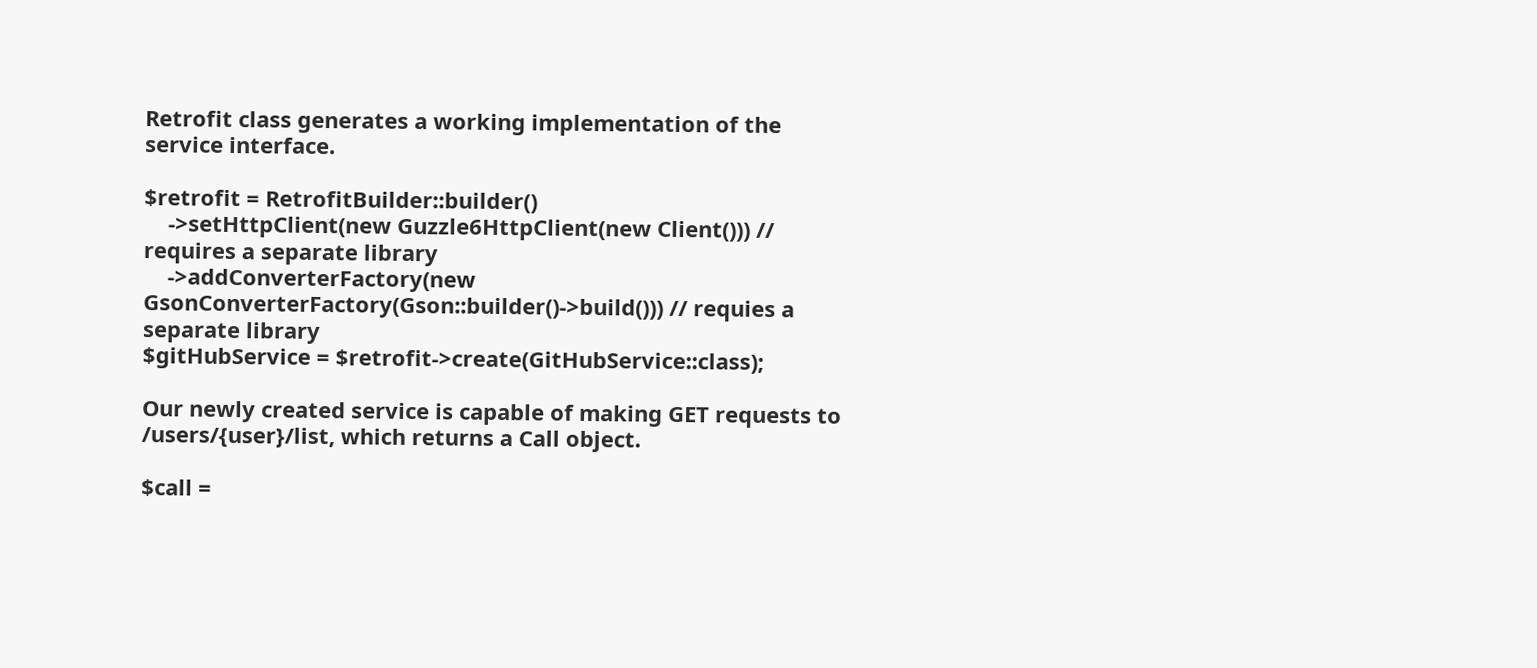Retrofit class generates a working implementation of the service interface.

$retrofit = RetrofitBuilder::builder()
    ->setHttpClient(new Guzzle6HttpClient(new Client())) // requires a separate library
    ->addConverterFactory(new GsonConverterFactory(Gson::builder()->build())) // requies a separate library
$gitHubService = $retrofit->create(GitHubService::class);

Our newly created service is capable of making GET requests to /users/{user}/list, which returns a Call object.

$call =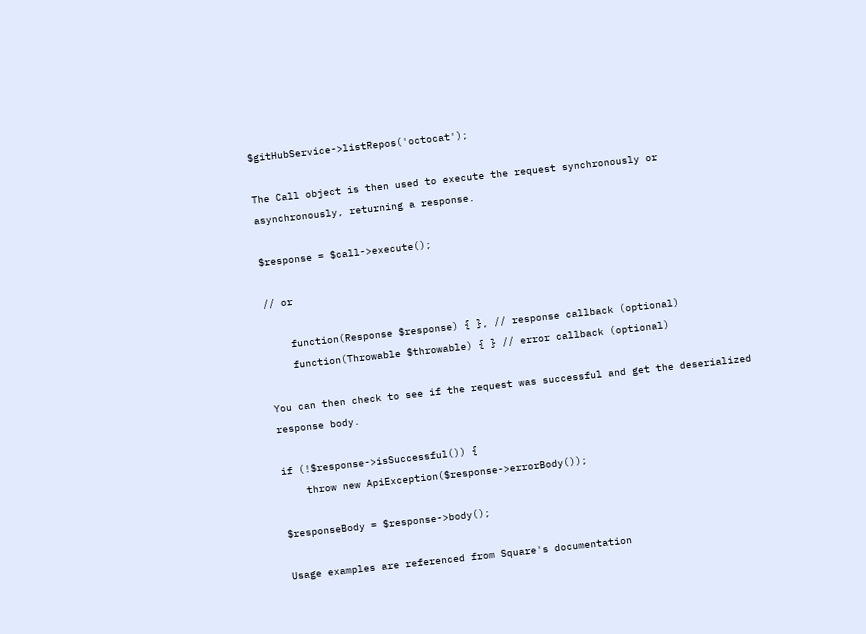$gitHubService->listRepos('octocat');

The Call object is then used to execute the request synchronously or asynchronously, returning a response.

$response = $call->execute();

// or

    function(Response $response) { }, // response callback (optional)
    function(Throwable $throwable) { } // error callback (optional)

You can then check to see if the request was successful and get the deserialized response body.

if (!$response->isSuccessful()) {
    throw new ApiException($response->errorBody());

$responseBody = $response->body();

Usage examples are referenced from Square's documentation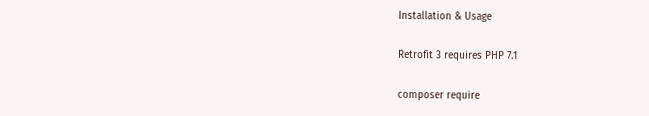Installation & Usage

Retrofit 3 requires PHP 7.1

composer require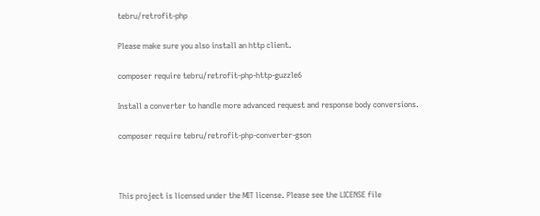tebru/retrofit-php

Please make sure you also install an http client.

composer require tebru/retrofit-php-http-guzzle6

Install a converter to handle more advanced request and response body conversions.

composer require tebru/retrofit-php-converter-gson



This project is licensed under the MIT license. Please see the LICENSE file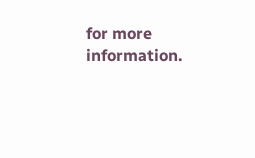for more information.